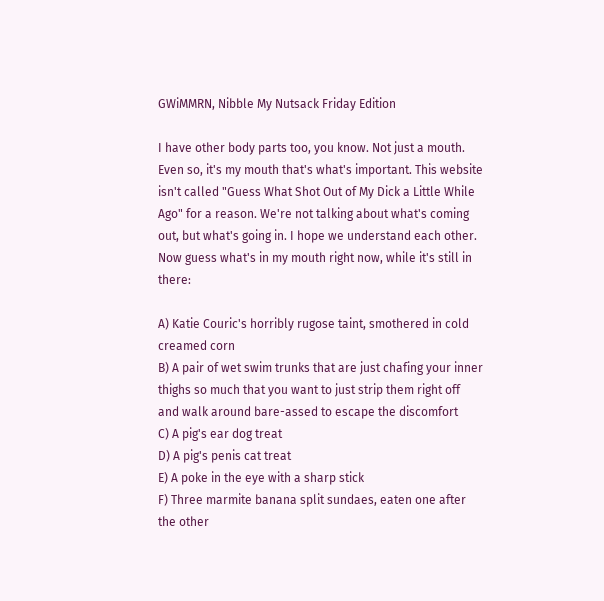GWiMMRN, Nibble My Nutsack Friday Edition

I have other body parts too, you know. Not just a mouth. Even so, it's my mouth that's what's important. This website isn't called "Guess What Shot Out of My Dick a Little While Ago" for a reason. We're not talking about what's coming out, but what's going in. I hope we understand each other. Now guess what's in my mouth right now, while it's still in there:

A) Katie Couric's horribly rugose taint, smothered in cold creamed corn
B) A pair of wet swim trunks that are just chafing your inner thighs so much that you want to just strip them right off and walk around bare-assed to escape the discomfort
C) A pig's ear dog treat
D) A pig's penis cat treat
E) A poke in the eye with a sharp stick
F) Three marmite banana split sundaes, eaten one after the other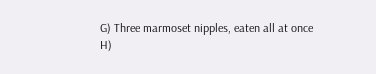G) Three marmoset nipples, eaten all at once
H)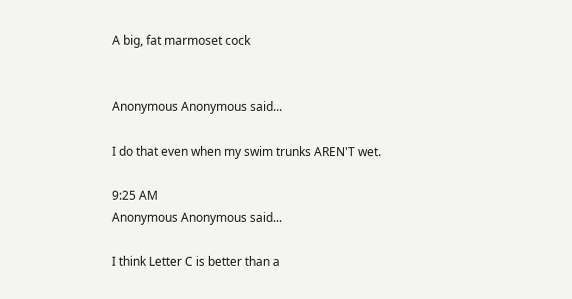A big, fat marmoset cock


Anonymous Anonymous said...

I do that even when my swim trunks AREN'T wet.

9:25 AM
Anonymous Anonymous said...

I think Letter C is better than a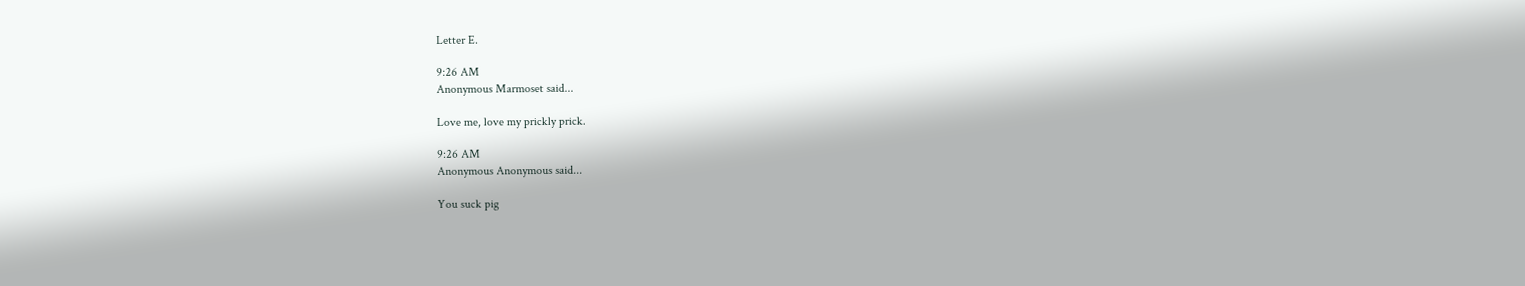Letter E.

9:26 AM
Anonymous Marmoset said...

Love me, love my prickly prick.

9:26 AM
Anonymous Anonymous said...

You suck pig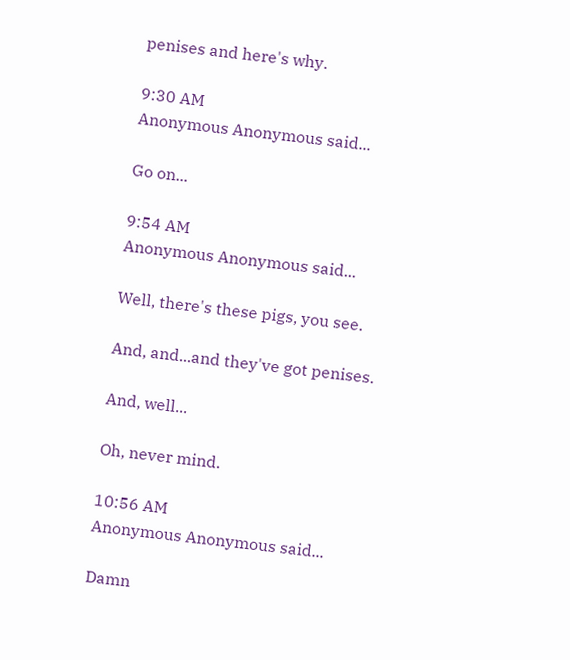penises and here's why.

9:30 AM
Anonymous Anonymous said...

Go on...

9:54 AM
Anonymous Anonymous said...

Well, there's these pigs, you see.

And, and...and they've got penises.

And, well...

Oh, never mind.

10:56 AM
Anonymous Anonymous said...

Damn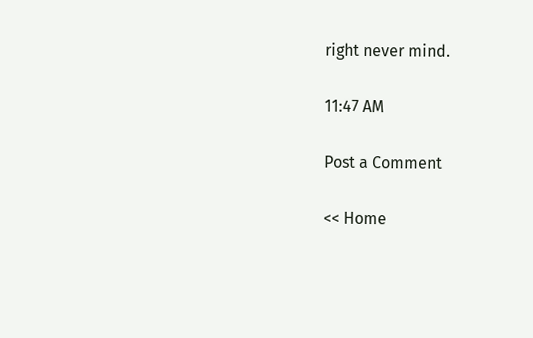right never mind.

11:47 AM

Post a Comment

<< Home